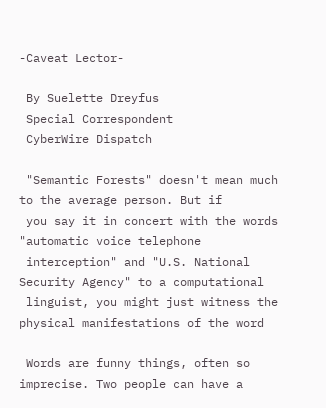-Caveat Lector-

 By Suelette Dreyfus
 Special Correspondent
 CyberWire Dispatch

 "Semantic Forests" doesn't mean much to the average person. But if
 you say it in concert with the words "automatic voice telephone
 interception" and "U.S. National Security Agency" to a computational
 linguist, you might just witness the physical manifestations of the word

 Words are funny things, often so imprecise. Two people can have a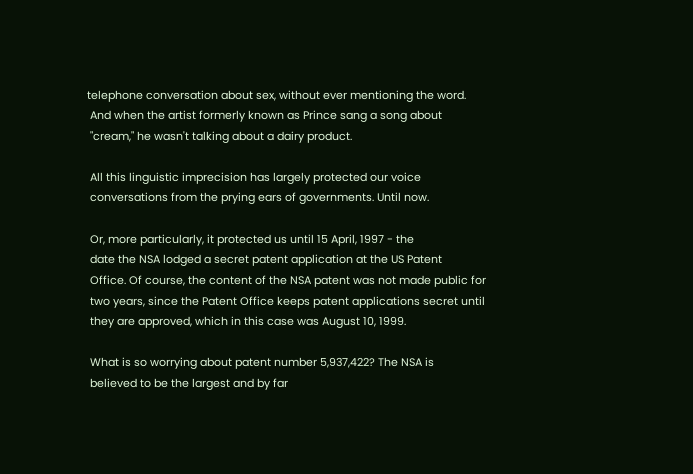telephone conversation about sex, without ever mentioning the word.
 And when the artist formerly known as Prince sang a song about
 "cream," he wasn't talking about a dairy product.

 All this linguistic imprecision has largely protected our voice
 conversations from the prying ears of governments. Until now.

 Or, more particularly, it protected us until 15 April, 1997 - the
 date the NSA lodged a secret patent application at the US Patent
 Office. Of course, the content of the NSA patent was not made public for
 two years, since the Patent Office keeps patent applications secret until
 they are approved, which in this case was August 10, 1999.

 What is so worrying about patent number 5,937,422? The NSA is
 believed to be the largest and by far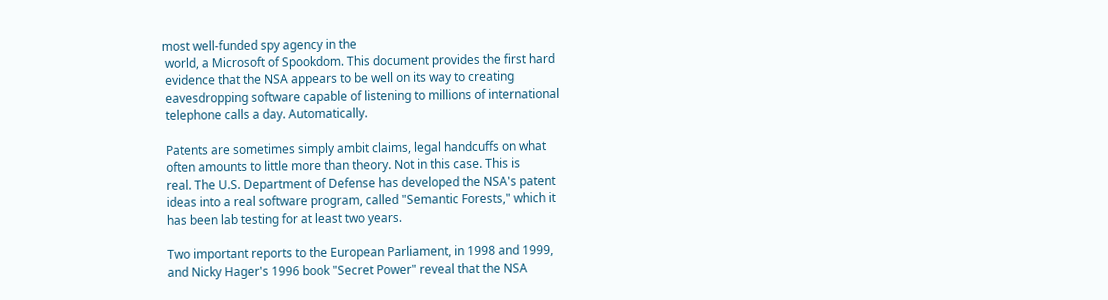most well-funded spy agency in the
 world, a Microsoft of Spookdom. This document provides the first hard
 evidence that the NSA appears to be well on its way to creating
 eavesdropping software capable of listening to millions of international
 telephone calls a day. Automatically.

 Patents are sometimes simply ambit claims, legal handcuffs on what
 often amounts to little more than theory. Not in this case. This is
 real. The U.S. Department of Defense has developed the NSA's patent
 ideas into a real software program, called "Semantic Forests," which it
 has been lab testing for at least two years.

 Two important reports to the European Parliament, in 1998 and 1999,
 and Nicky Hager's 1996 book "Secret Power" reveal that the NSA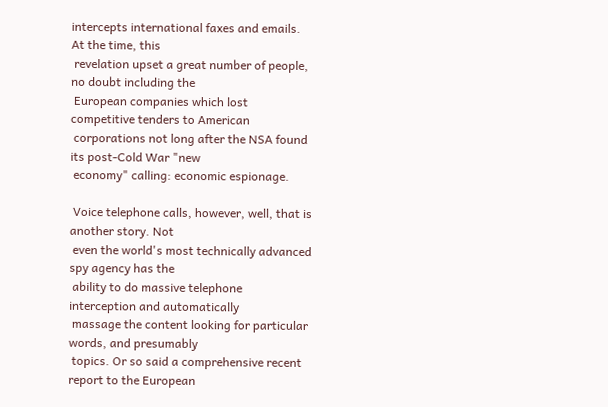intercepts international faxes and emails. At the time, this
 revelation upset a great number of people, no doubt including the
 European companies which lost competitive tenders to American
 corporations not long after the NSA found its post-Cold War "new
 economy" calling: economic espionage.

 Voice telephone calls, however, well, that is another story. Not
 even the world's most technically advanced spy agency has the
 ability to do massive telephone interception and automatically
 massage the content looking for particular words, and presumably
 topics. Or so said a comprehensive recent report to the European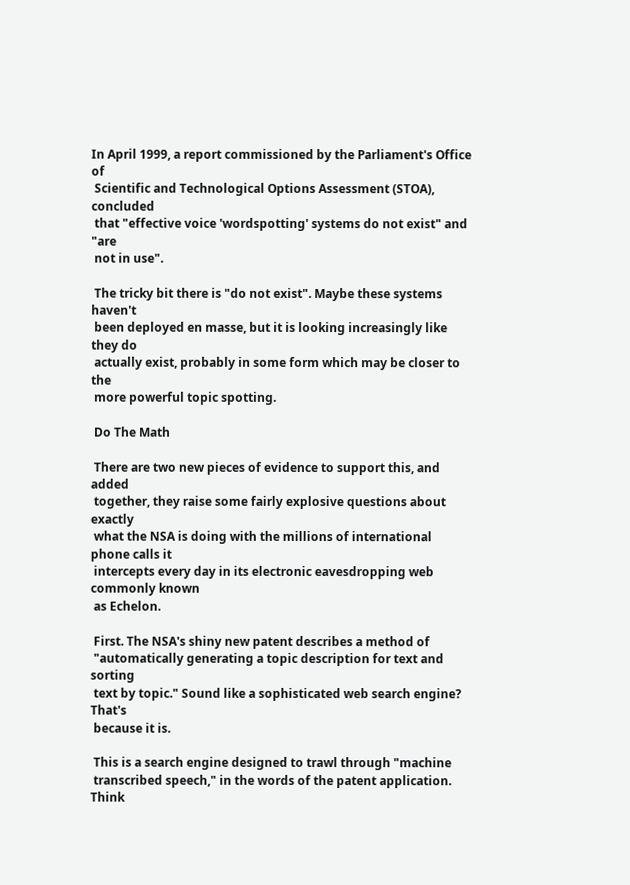In April 1999, a report commissioned by the Parliament's Office of
 Scientific and Technological Options Assessment (STOA), concluded
 that "effective voice 'wordspotting' systems do not exist" and "are
 not in use".

 The tricky bit there is "do not exist". Maybe these systems haven't
 been deployed en masse, but it is looking increasingly like they do
 actually exist, probably in some form which may be closer to the
 more powerful topic spotting.

 Do The Math

 There are two new pieces of evidence to support this, and added
 together, they raise some fairly explosive questions about exactly
 what the NSA is doing with the millions of international phone calls it
 intercepts every day in its electronic eavesdropping web commonly known
 as Echelon.

 First. The NSA's shiny new patent describes a method of
 "automatically generating a topic description for text and sorting
 text by topic." Sound like a sophisticated web search engine? That's
 because it is.

 This is a search engine designed to trawl through "machine
 transcribed speech," in the words of the patent application. Think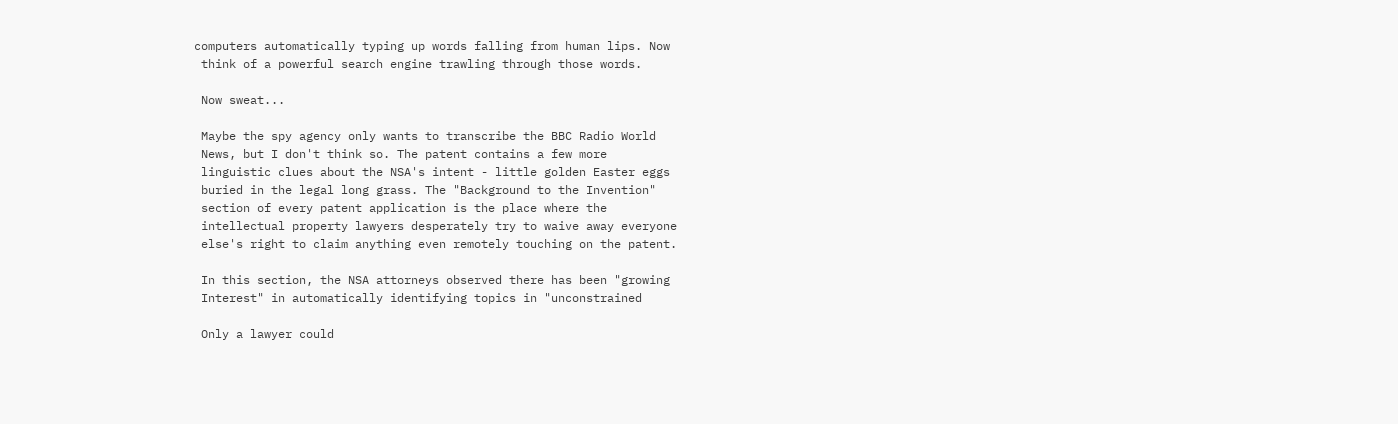computers automatically typing up words falling from human lips. Now
 think of a powerful search engine trawling through those words.

 Now sweat...

 Maybe the spy agency only wants to transcribe the BBC Radio World
 News, but I don't think so. The patent contains a few more
 linguistic clues about the NSA's intent - little golden Easter eggs
 buried in the legal long grass. The "Background to the Invention"
 section of every patent application is the place where the
 intellectual property lawyers desperately try to waive away everyone
 else's right to claim anything even remotely touching on the patent.

 In this section, the NSA attorneys observed there has been "growing
 Interest" in automatically identifying topics in "unconstrained

 Only a lawyer could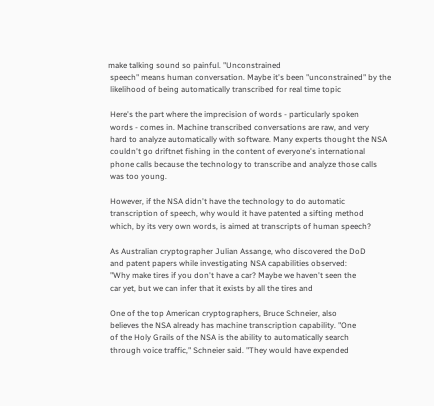make talking sound so painful. "Unconstrained
 speech" means human conversation. Maybe it's been "unconstrained" by the
 likelihood of being automatically transcribed for real time topic

 Here's the part where the imprecision of words - particularly spoken
 words - comes in. Machine transcribed conversations are raw, and very
 hard to analyze automatically with software. Many experts thought the NSA
 couldn't go driftnet fishing in the content of everyone's international
 phone calls because the technology to transcribe and analyze those calls
 was too young.

 However, if the NSA didn't have the technology to do automatic
 transcription of speech, why would it have patented a sifting method
 which, by its very own words, is aimed at transcripts of human speech?

 As Australian cryptographer Julian Assange, who discovered the DoD
 and patent papers while investigating NSA capabilities observed:
 "Why make tires if you don't have a car? Maybe we haven't seen the
 car yet, but we can infer that it exists by all the tires and

 One of the top American cryptographers, Bruce Schneier, also
 believes the NSA already has machine transcription capability. "One
 of the Holy Grails of the NSA is the ability to automatically search
 through voice traffic," Schneier said. "They would have expended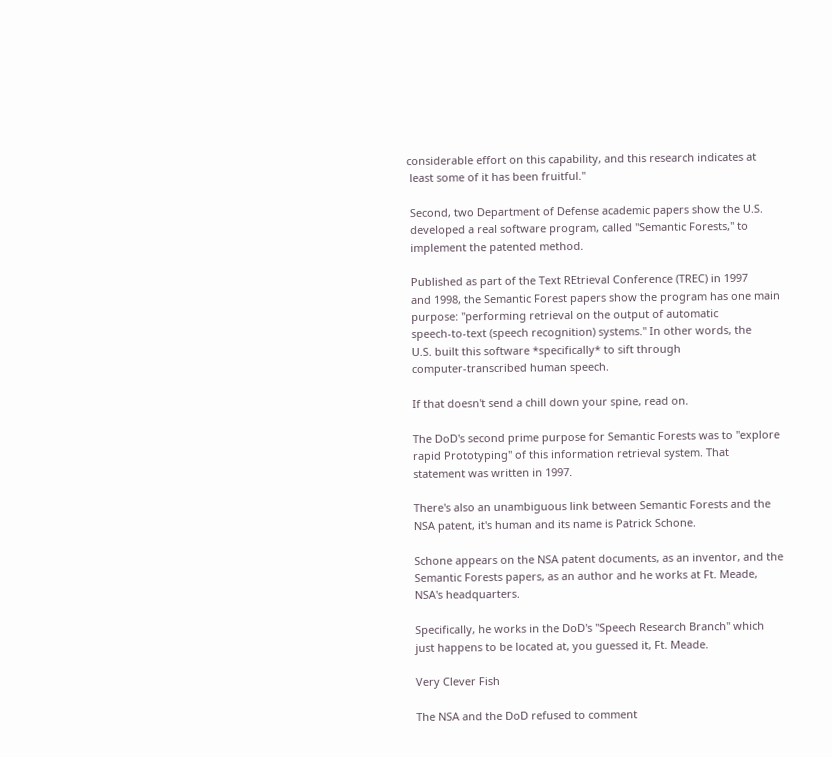considerable effort on this capability, and this research indicates at
 least some of it has been fruitful."

 Second, two Department of Defense academic papers show the U.S.
 developed a real software program, called "Semantic Forests," to
 implement the patented method.

 Published as part of the Text REtrieval Conference (TREC) in 1997
 and 1998, the Semantic Forest papers show the program has one main
 purpose: "performing retrieval on the output of automatic
 speech-to-text (speech recognition) systems." In other words, the
 U.S. built this software *specifically* to sift through
 computer-transcribed human speech.

 If that doesn't send a chill down your spine, read on.

 The DoD's second prime purpose for Semantic Forests was to "explore
 rapid Prototyping" of this information retrieval system. That
 statement was written in 1997.

 There's also an unambiguous link between Semantic Forests and the
 NSA patent, it's human and its name is Patrick Schone.

 Schone appears on the NSA patent documents, as an inventor, and the
 Semantic Forests papers, as an author and he works at Ft. Meade,
 NSA's headquarters.

 Specifically, he works in the DoD's "Speech Research Branch" which
 just happens to be located at, you guessed it, Ft. Meade.

 Very Clever Fish

 The NSA and the DoD refused to comment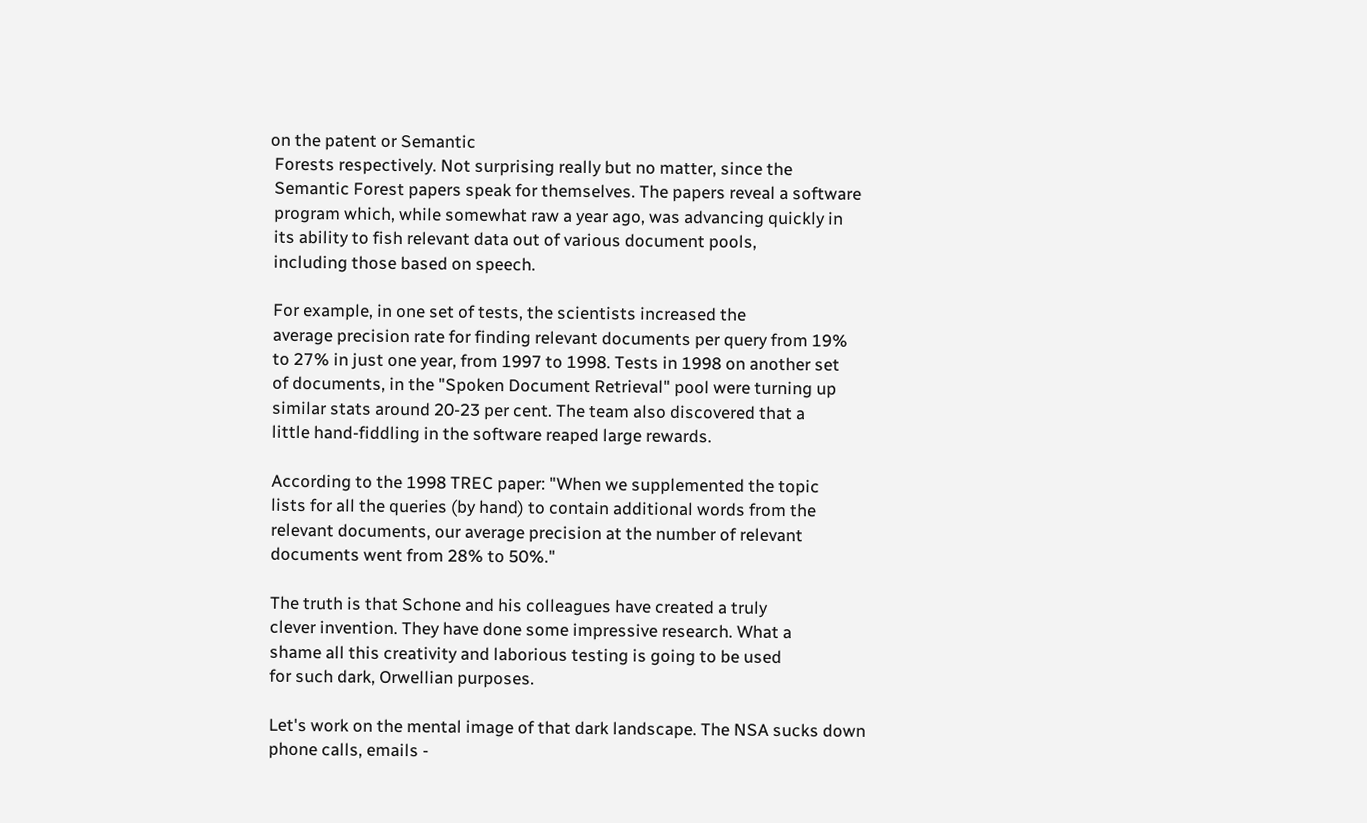on the patent or Semantic
 Forests respectively. Not surprising really but no matter, since the
 Semantic Forest papers speak for themselves. The papers reveal a software
 program which, while somewhat raw a year ago, was advancing quickly in
 its ability to fish relevant data out of various document pools,
 including those based on speech.

 For example, in one set of tests, the scientists increased the
 average precision rate for finding relevant documents per query from 19%
 to 27% in just one year, from 1997 to 1998. Tests in 1998 on another set
 of documents, in the "Spoken Document Retrieval" pool were turning up
 similar stats around 20-23 per cent. The team also discovered that a
 little hand-fiddling in the software reaped large rewards.

 According to the 1998 TREC paper: "When we supplemented the topic
 lists for all the queries (by hand) to contain additional words from the
 relevant documents, our average precision at the number of relevant
 documents went from 28% to 50%."

 The truth is that Schone and his colleagues have created a truly
 clever invention. They have done some impressive research. What a
 shame all this creativity and laborious testing is going to be used
 for such dark, Orwellian purposes.

 Let's work on the mental image of that dark landscape. The NSA sucks down
 phone calls, emails -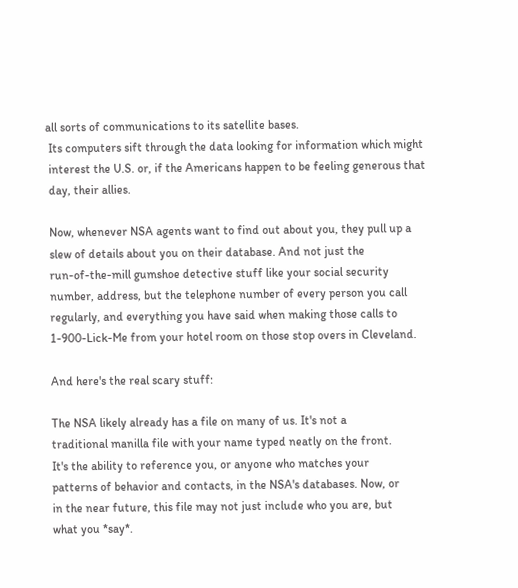all sorts of communications to its satellite bases.
 Its computers sift through the data looking for information which might
 interest the U.S. or, if the Americans happen to be feeling generous that
 day, their allies.

 Now, whenever NSA agents want to find out about you, they pull up a
 slew of details about you on their database. And not just the
 run-of-the-mill gumshoe detective stuff like your social security
 number, address, but the telephone number of every person you call
 regularly, and everything you have said when making those calls to
 1-900-Lick-Me from your hotel room on those stop overs in Cleveland.

 And here's the real scary stuff:

 The NSA likely already has a file on many of us. It's not a
 traditional manilla file with your name typed neatly on the front.
 It's the ability to reference you, or anyone who matches your
 patterns of behavior and contacts, in the NSA's databases. Now, or
 in the near future, this file may not just include who you are, but
 what you *say*.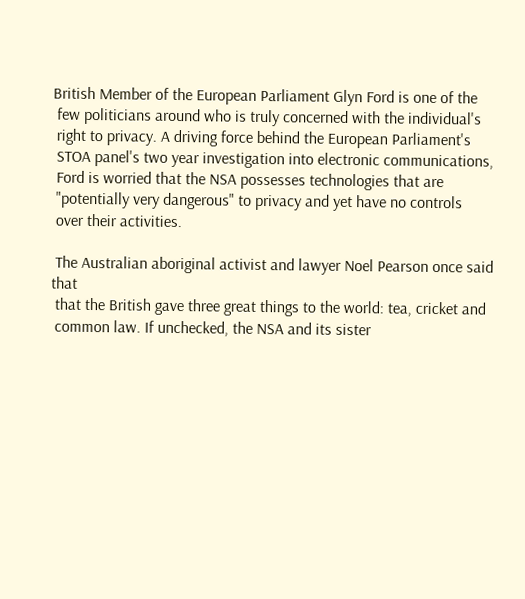British Member of the European Parliament Glyn Ford is one of the
 few politicians around who is truly concerned with the individual's
 right to privacy. A driving force behind the European Parliament's
 STOA panel's two year investigation into electronic communications,
 Ford is worried that the NSA possesses technologies that are
 "potentially very dangerous" to privacy and yet have no controls
 over their activities.

 The Australian aboriginal activist and lawyer Noel Pearson once said that
 that the British gave three great things to the world: tea, cricket and
 common law. If unchecked, the NSA and its sister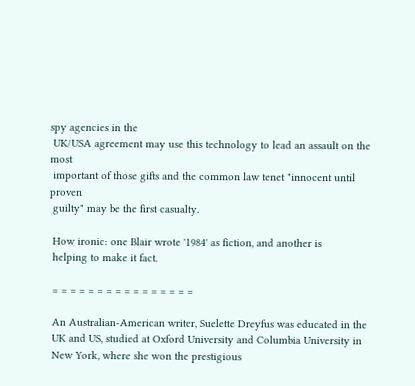spy agencies in the
 UK/USA agreement may use this technology to lead an assault on the most
 important of those gifts and the common law tenet "innocent until proven
 guilty" may be the first casualty.

 How ironic: one Blair wrote '1984' as fiction, and another is
 helping to make it fact.

 = = = = = = = = = = = = = = = =

 An Australian-American writer, Suelette Dreyfus was educated in the
 UK and US, studied at Oxford University and Columbia University in
 New York, where she won the prestigious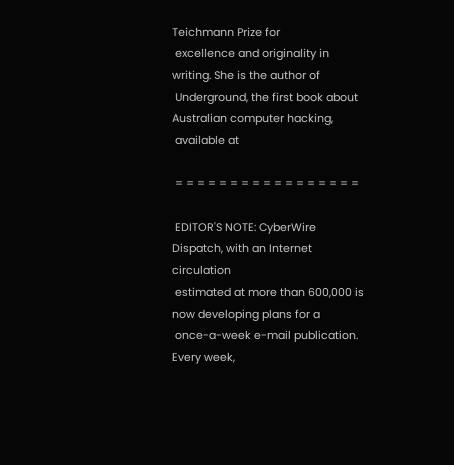Teichmann Prize for
 excellence and originality in writing. She is the author of
 Underground, the first book about Australian computer hacking,
 available at

 = = = = = = = = = = = = = = = = =

 EDITOR'S NOTE: CyberWire Dispatch, with an Internet circulation
 estimated at more than 600,000 is now developing plans for a
 once-a-week e-mail publication. Every week,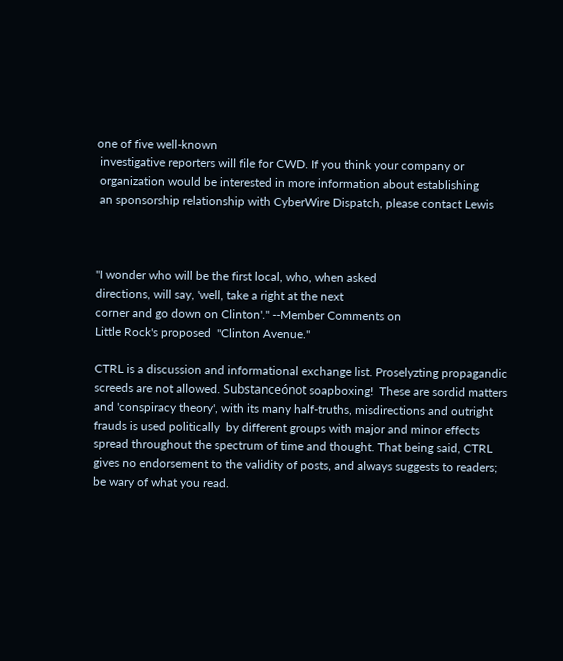one of five well-known
 investigative reporters will file for CWD. If you think your company or
 organization would be interested in more information about establishing
 an sponsorship relationship with CyberWire Dispatch, please contact Lewis



"I wonder who will be the first local, who, when asked
directions, will say, 'well, take a right at the next
corner and go down on Clinton'." --Member Comments on
Little Rock's proposed  "Clinton Avenue."

CTRL is a discussion and informational exchange list. Proselyzting propagandic
screeds are not allowed. Substanceónot soapboxing!  These are sordid matters
and 'conspiracy theory', with its many half-truths, misdirections and outright
frauds is used politically  by different groups with major and minor effects
spread throughout the spectrum of time and thought. That being said, CTRL
gives no endorsement to the validity of posts, and always suggests to readers;
be wary of what you read.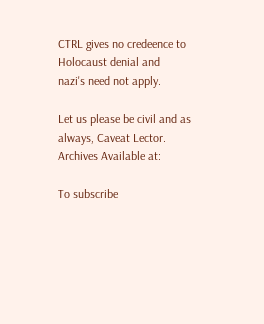CTRL gives no credeence to Holocaust denial and
nazi's need not apply.

Let us please be civil and as always, Caveat Lector.
Archives Available at:

To subscribe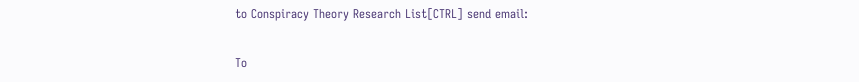to Conspiracy Theory Research List[CTRL] send email:

To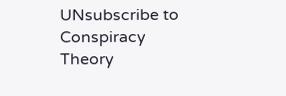UNsubscribe to Conspiracy Theory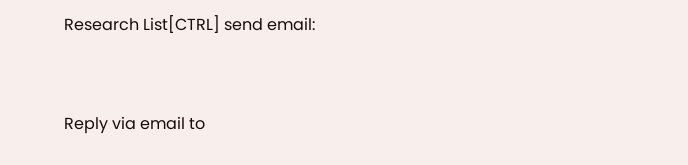Research List[CTRL] send email:


Reply via email to